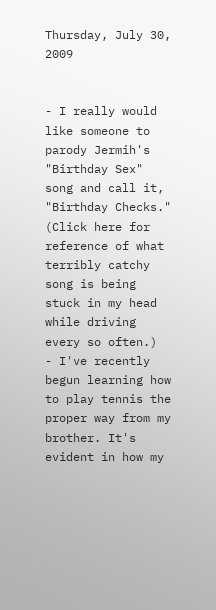Thursday, July 30, 2009


- I really would like someone to parody Jermih's "Birthday Sex" song and call it, "Birthday Checks." (Click here for reference of what terribly catchy song is being stuck in my head while driving every so often.)
- I've recently begun learning how to play tennis the proper way from my brother. It's evident in how my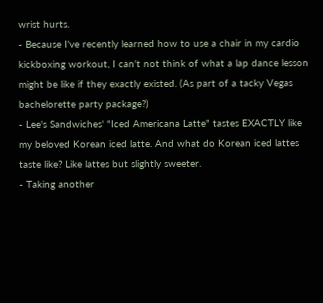wrist hurts.
- Because I've recently learned how to use a chair in my cardio kickboxing workout, I can't not think of what a lap dance lesson might be like if they exactly existed. (As part of a tacky Vegas bachelorette party package?)
- Lee's Sandwiches' "Iced Americana Latte" tastes EXACTLY like my beloved Korean iced latte. And what do Korean iced lattes taste like? Like lattes but slightly sweeter.
- Taking another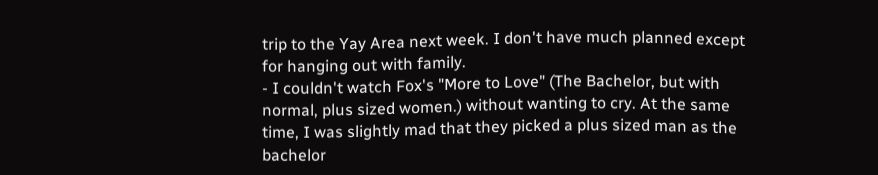trip to the Yay Area next week. I don't have much planned except for hanging out with family.
- I couldn't watch Fox's "More to Love" (The Bachelor, but with normal, plus sized women.) without wanting to cry. At the same time, I was slightly mad that they picked a plus sized man as the bachelor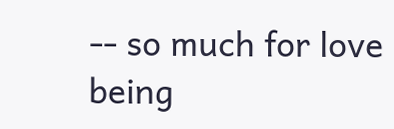-- so much for love being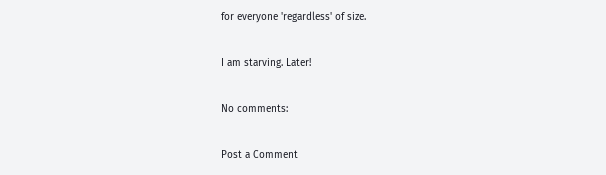for everyone 'regardless' of size.

I am starving. Later!

No comments:

Post a Comment